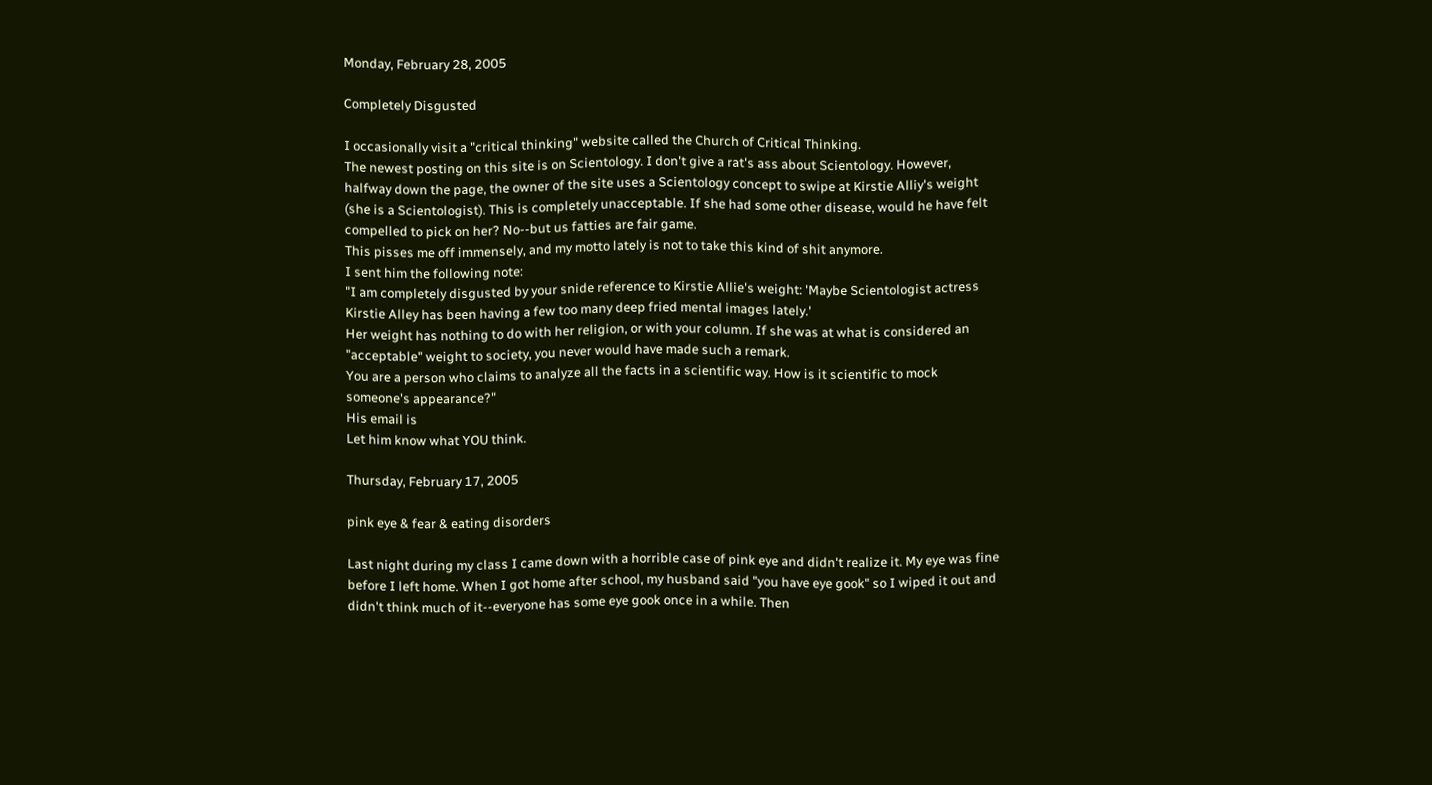Monday, February 28, 2005

Completely Disgusted

I occasionally visit a "critical thinking" website called the Church of Critical Thinking.
The newest posting on this site is on Scientology. I don't give a rat's ass about Scientology. However, halfway down the page, the owner of the site uses a Scientology concept to swipe at Kirstie Alliy's weight (she is a Scientologist). This is completely unacceptable. If she had some other disease, would he have felt compelled to pick on her? No--but us fatties are fair game.
This pisses me off immensely, and my motto lately is not to take this kind of shit anymore.
I sent him the following note:
"I am completely disgusted by your snide reference to Kirstie Allie's weight: 'Maybe Scientologist actress Kirstie Alley has been having a few too many deep fried mental images lately.'
Her weight has nothing to do with her religion, or with your column. If she was at what is considered an "acceptable" weight to society, you never would have made such a remark.
You are a person who claims to analyze all the facts in a scientific way. How is it scientific to mock someone's appearance?"
His email is
Let him know what YOU think.

Thursday, February 17, 2005

pink eye & fear & eating disorders

Last night during my class I came down with a horrible case of pink eye and didn't realize it. My eye was fine before I left home. When I got home after school, my husband said "you have eye gook" so I wiped it out and didn't think much of it--everyone has some eye gook once in a while. Then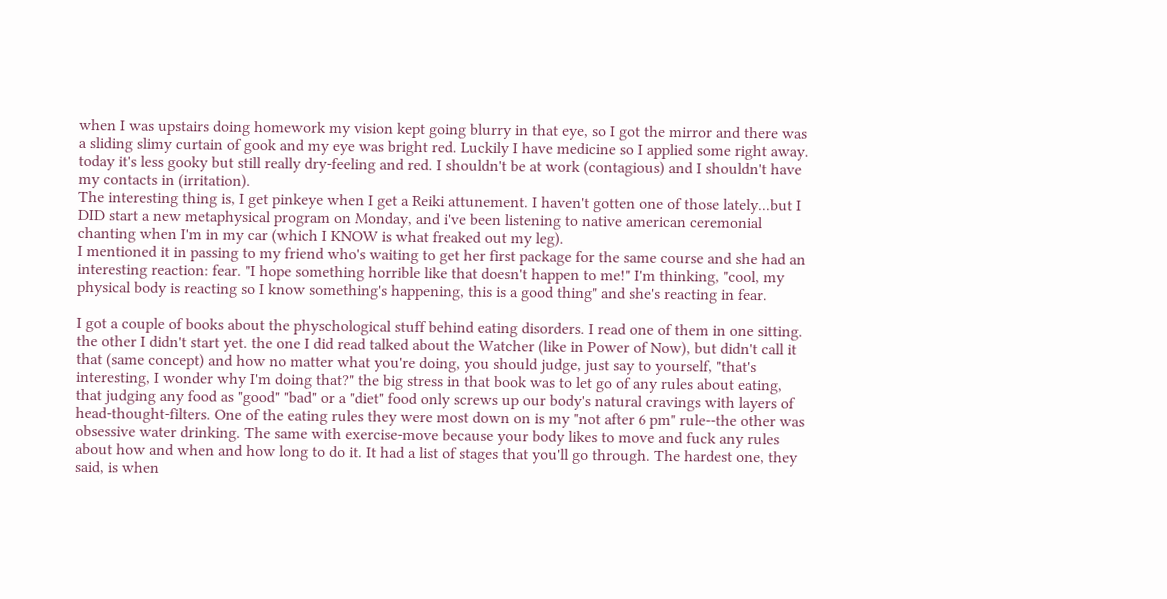when I was upstairs doing homework my vision kept going blurry in that eye, so I got the mirror and there was a sliding slimy curtain of gook and my eye was bright red. Luckily I have medicine so I applied some right away. today it's less gooky but still really dry-feeling and red. I shouldn't be at work (contagious) and I shouldn't have my contacts in (irritation).
The interesting thing is, I get pinkeye when I get a Reiki attunement. I haven't gotten one of those lately...but I DID start a new metaphysical program on Monday, and i've been listening to native american ceremonial chanting when I'm in my car (which I KNOW is what freaked out my leg).
I mentioned it in passing to my friend who's waiting to get her first package for the same course and she had an interesting reaction: fear. "I hope something horrible like that doesn't happen to me!" I'm thinking, "cool, my physical body is reacting so I know something's happening, this is a good thing" and she's reacting in fear.

I got a couple of books about the physchological stuff behind eating disorders. I read one of them in one sitting. the other I didn't start yet. the one I did read talked about the Watcher (like in Power of Now), but didn't call it that (same concept) and how no matter what you're doing, you should judge, just say to yourself, "that's interesting, I wonder why I'm doing that?" the big stress in that book was to let go of any rules about eating, that judging any food as "good" "bad" or a "diet" food only screws up our body's natural cravings with layers of head-thought-filters. One of the eating rules they were most down on is my "not after 6 pm" rule--the other was obsessive water drinking. The same with exercise-move because your body likes to move and fuck any rules about how and when and how long to do it. It had a list of stages that you'll go through. The hardest one, they said, is when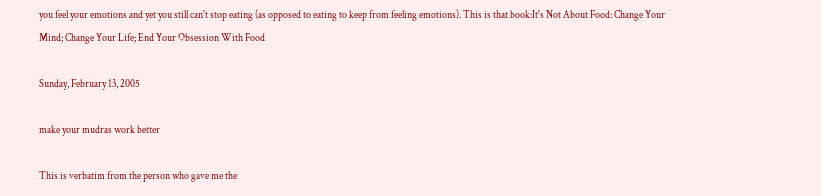you feel your emotions and yet you still can't stop eating (as opposed to eating to keep from feeling emotions). This is that book:It's Not About Food: Change Your Mind; Change Your Life; End Your Obsession With Food

Sunday, February 13, 2005

make your mudras work better

This is verbatim from the person who gave me the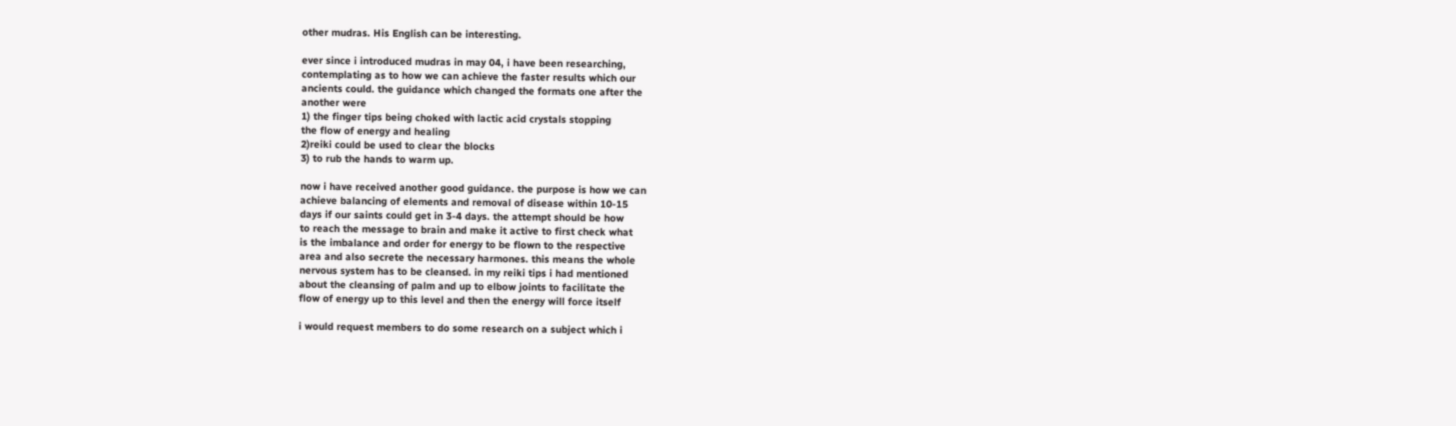other mudras. His English can be interesting.

ever since i introduced mudras in may 04, i have been researching,
contemplating as to how we can achieve the faster results which our
ancients could. the guidance which changed the formats one after the
another were
1) the finger tips being choked with lactic acid crystals stopping
the flow of energy and healing
2)reiki could be used to clear the blocks
3) to rub the hands to warm up.

now i have received another good guidance. the purpose is how we can
achieve balancing of elements and removal of disease within 10-15
days if our saints could get in 3-4 days. the attempt should be how
to reach the message to brain and make it active to first check what
is the imbalance and order for energy to be flown to the respective
area and also secrete the necessary harmones. this means the whole
nervous system has to be cleansed. in my reiki tips i had mentioned
about the cleansing of palm and up to elbow joints to facilitate the
flow of energy up to this level and then the energy will force itself

i would request members to do some research on a subject which i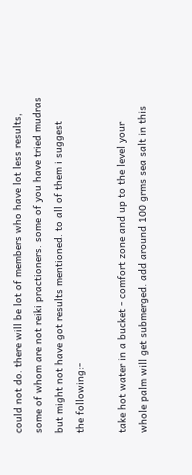could not do. there will be lot of members who have lot less results,
some of whom are not reiki practioners. some of you have tried mudras
but might not have got results mentioned. to all of them i suggest
the following:-

take hot water in a bucket - comfort zone and up to the level your
whole palm will get submerged. add around 100 grms sea salt in this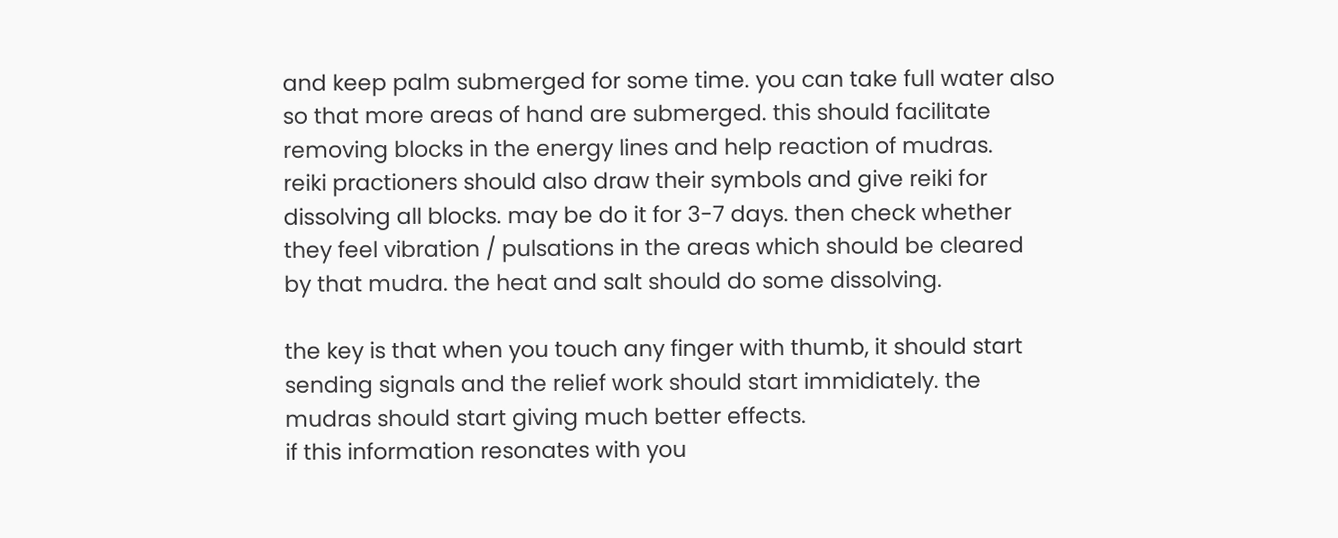and keep palm submerged for some time. you can take full water also
so that more areas of hand are submerged. this should facilitate
removing blocks in the energy lines and help reaction of mudras.
reiki practioners should also draw their symbols and give reiki for
dissolving all blocks. may be do it for 3-7 days. then check whether
they feel vibration / pulsations in the areas which should be cleared
by that mudra. the heat and salt should do some dissolving.

the key is that when you touch any finger with thumb, it should start
sending signals and the relief work should start immidiately. the
mudras should start giving much better effects.
if this information resonates with you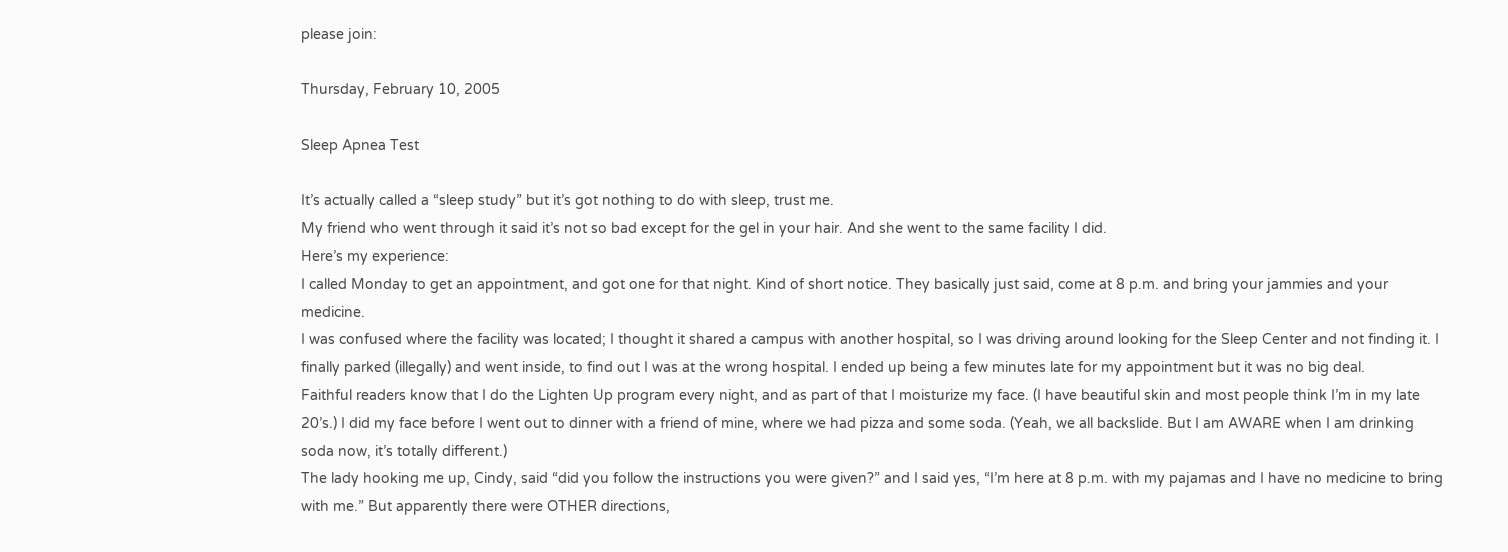please join:

Thursday, February 10, 2005

Sleep Apnea Test

It’s actually called a “sleep study” but it’s got nothing to do with sleep, trust me.
My friend who went through it said it’s not so bad except for the gel in your hair. And she went to the same facility I did.
Here’s my experience:
I called Monday to get an appointment, and got one for that night. Kind of short notice. They basically just said, come at 8 p.m. and bring your jammies and your medicine.
I was confused where the facility was located; I thought it shared a campus with another hospital, so I was driving around looking for the Sleep Center and not finding it. I finally parked (illegally) and went inside, to find out I was at the wrong hospital. I ended up being a few minutes late for my appointment but it was no big deal.
Faithful readers know that I do the Lighten Up program every night, and as part of that I moisturize my face. (I have beautiful skin and most people think I’m in my late 20’s.) I did my face before I went out to dinner with a friend of mine, where we had pizza and some soda. (Yeah, we all backslide. But I am AWARE when I am drinking soda now, it’s totally different.)
The lady hooking me up, Cindy, said “did you follow the instructions you were given?” and I said yes, “I’m here at 8 p.m. with my pajamas and I have no medicine to bring with me.” But apparently there were OTHER directions,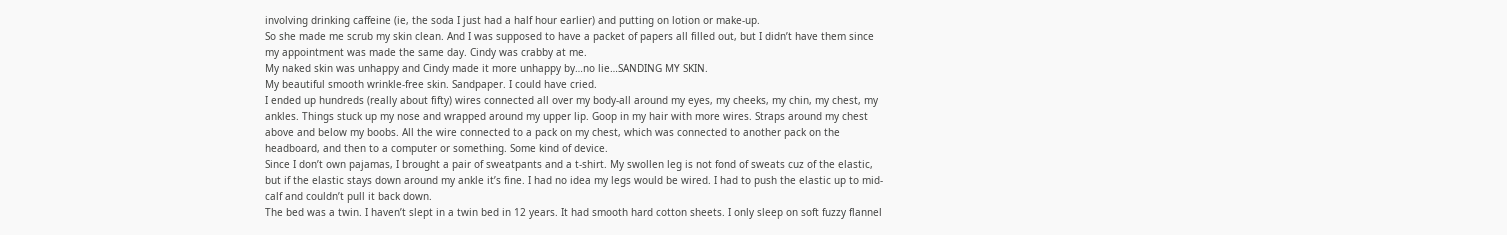involving drinking caffeine (ie, the soda I just had a half hour earlier) and putting on lotion or make-up.
So she made me scrub my skin clean. And I was supposed to have a packet of papers all filled out, but I didn’t have them since my appointment was made the same day. Cindy was crabby at me.
My naked skin was unhappy and Cindy made it more unhappy by…no lie…SANDING MY SKIN.
My beautiful smooth wrinkle-free skin. Sandpaper. I could have cried.
I ended up hundreds (really about fifty) wires connected all over my body-all around my eyes, my cheeks, my chin, my chest, my ankles. Things stuck up my nose and wrapped around my upper lip. Goop in my hair with more wires. Straps around my chest above and below my boobs. All the wire connected to a pack on my chest, which was connected to another pack on the headboard, and then to a computer or something. Some kind of device.
Since I don’t own pajamas, I brought a pair of sweatpants and a t-shirt. My swollen leg is not fond of sweats cuz of the elastic, but if the elastic stays down around my ankle it’s fine. I had no idea my legs would be wired. I had to push the elastic up to mid-calf and couldn’t pull it back down.
The bed was a twin. I haven’t slept in a twin bed in 12 years. It had smooth hard cotton sheets. I only sleep on soft fuzzy flannel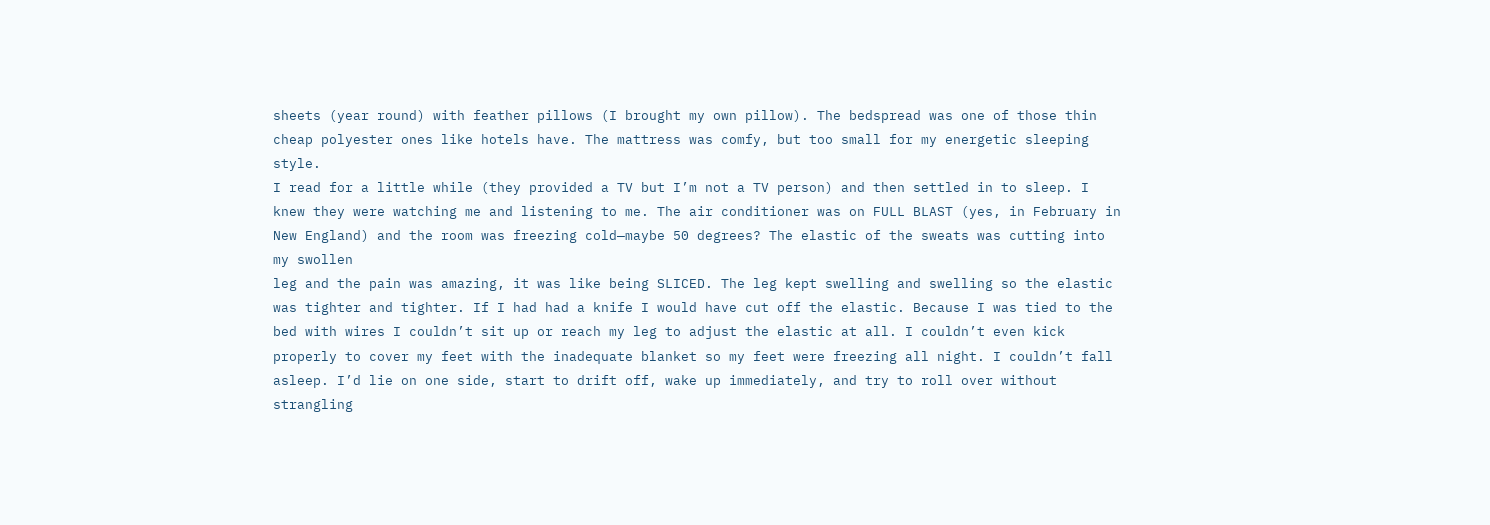sheets (year round) with feather pillows (I brought my own pillow). The bedspread was one of those thin cheap polyester ones like hotels have. The mattress was comfy, but too small for my energetic sleeping style.
I read for a little while (they provided a TV but I’m not a TV person) and then settled in to sleep. I knew they were watching me and listening to me. The air conditioner was on FULL BLAST (yes, in February in New England) and the room was freezing cold—maybe 50 degrees? The elastic of the sweats was cutting into my swollen
leg and the pain was amazing, it was like being SLICED. The leg kept swelling and swelling so the elastic was tighter and tighter. If I had had a knife I would have cut off the elastic. Because I was tied to the bed with wires I couldn’t sit up or reach my leg to adjust the elastic at all. I couldn’t even kick properly to cover my feet with the inadequate blanket so my feet were freezing all night. I couldn’t fall asleep. I’d lie on one side, start to drift off, wake up immediately, and try to roll over without strangling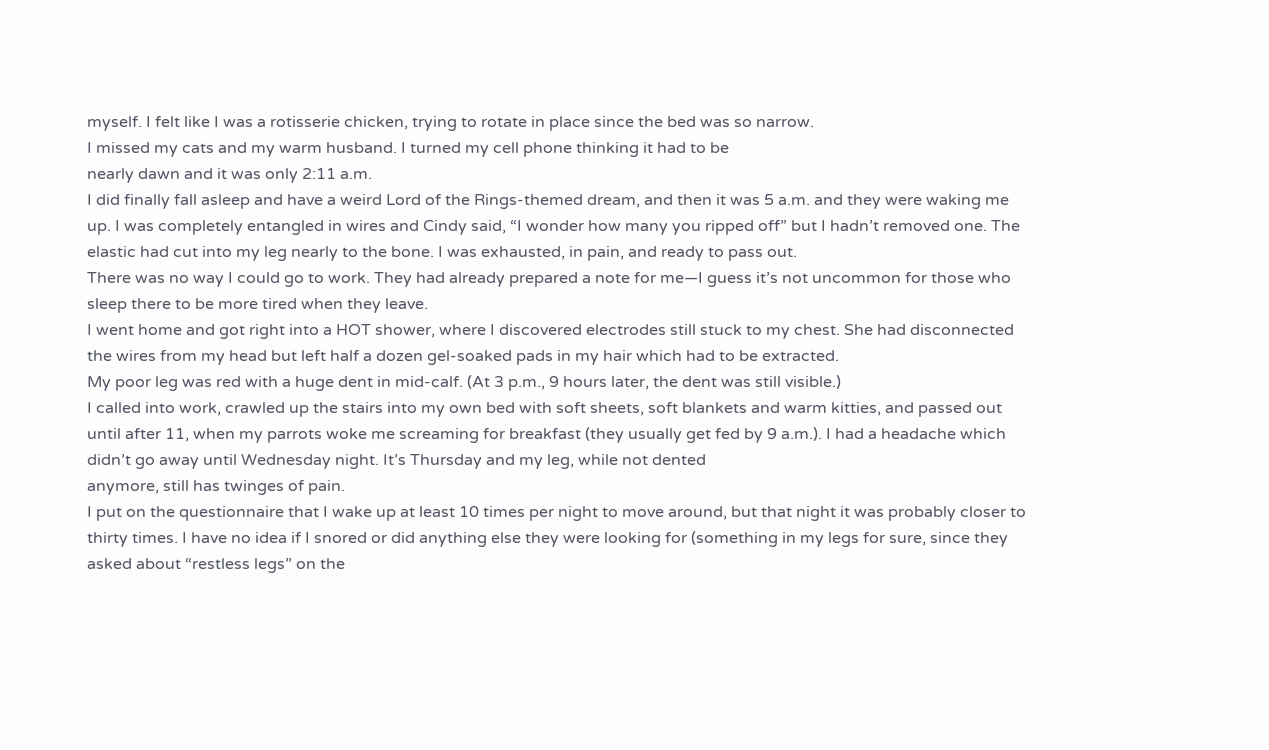myself. I felt like I was a rotisserie chicken, trying to rotate in place since the bed was so narrow.
I missed my cats and my warm husband. I turned my cell phone thinking it had to be
nearly dawn and it was only 2:11 a.m.
I did finally fall asleep and have a weird Lord of the Rings-themed dream, and then it was 5 a.m. and they were waking me up. I was completely entangled in wires and Cindy said, “I wonder how many you ripped off” but I hadn’t removed one. The elastic had cut into my leg nearly to the bone. I was exhausted, in pain, and ready to pass out.
There was no way I could go to work. They had already prepared a note for me—I guess it’s not uncommon for those who sleep there to be more tired when they leave.
I went home and got right into a HOT shower, where I discovered electrodes still stuck to my chest. She had disconnected the wires from my head but left half a dozen gel-soaked pads in my hair which had to be extracted.
My poor leg was red with a huge dent in mid-calf. (At 3 p.m., 9 hours later, the dent was still visible.)
I called into work, crawled up the stairs into my own bed with soft sheets, soft blankets and warm kitties, and passed out until after 11, when my parrots woke me screaming for breakfast (they usually get fed by 9 a.m.). I had a headache which didn’t go away until Wednesday night. It’s Thursday and my leg, while not dented
anymore, still has twinges of pain.
I put on the questionnaire that I wake up at least 10 times per night to move around, but that night it was probably closer to thirty times. I have no idea if I snored or did anything else they were looking for (something in my legs for sure, since they asked about “restless legs” on the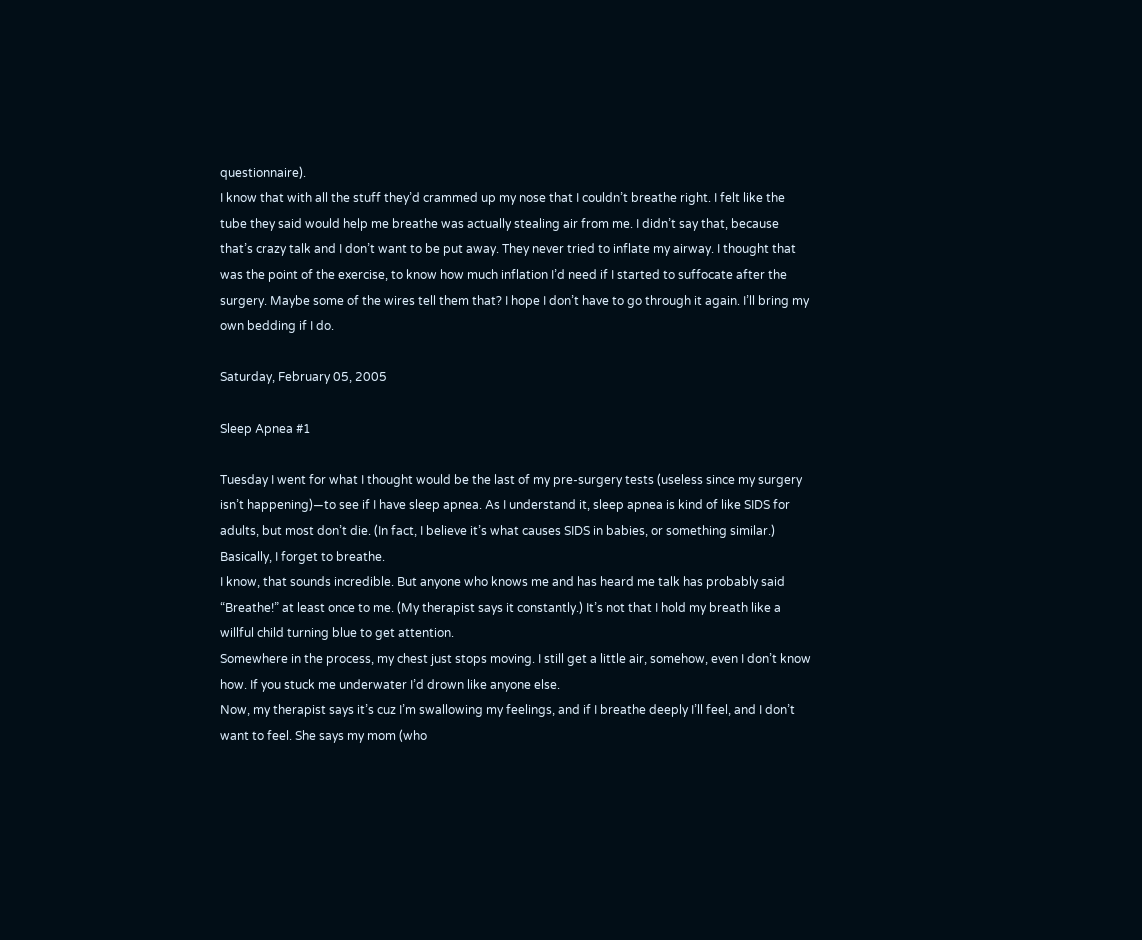questionnaire).
I know that with all the stuff they’d crammed up my nose that I couldn’t breathe right. I felt like the tube they said would help me breathe was actually stealing air from me. I didn’t say that, because that’s crazy talk and I don’t want to be put away. They never tried to inflate my airway. I thought that was the point of the exercise, to know how much inflation I’d need if I started to suffocate after the
surgery. Maybe some of the wires tell them that? I hope I don’t have to go through it again. I’ll bring my own bedding if I do.

Saturday, February 05, 2005

Sleep Apnea #1

Tuesday I went for what I thought would be the last of my pre-surgery tests (useless since my surgery isn’t happening)—to see if I have sleep apnea. As I understand it, sleep apnea is kind of like SIDS for adults, but most don’t die. (In fact, I believe it’s what causes SIDS in babies, or something similar.)
Basically, I forget to breathe.
I know, that sounds incredible. But anyone who knows me and has heard me talk has probably said “Breathe!” at least once to me. (My therapist says it constantly.) It’s not that I hold my breath like a willful child turning blue to get attention.
Somewhere in the process, my chest just stops moving. I still get a little air, somehow, even I don’t know how. If you stuck me underwater I’d drown like anyone else.
Now, my therapist says it’s cuz I’m swallowing my feelings, and if I breathe deeply I’ll feel, and I don’t want to feel. She says my mom (who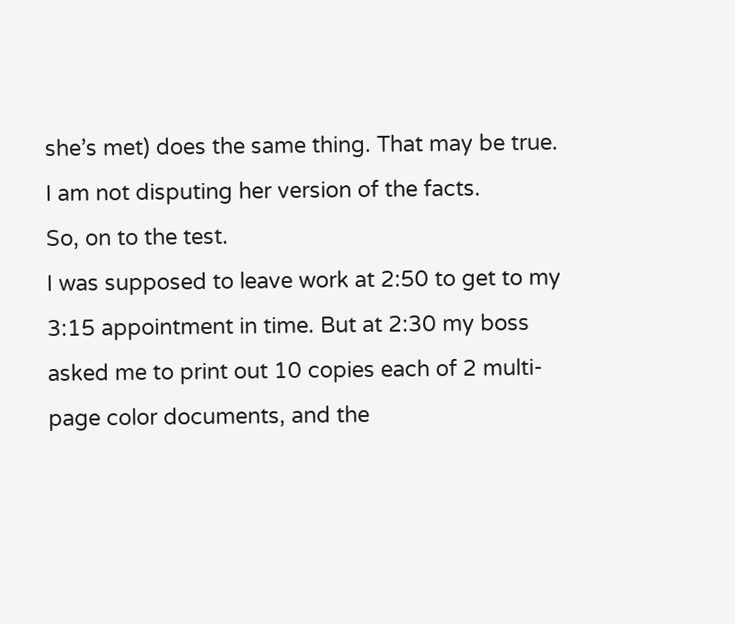she’s met) does the same thing. That may be true. I am not disputing her version of the facts.
So, on to the test.
I was supposed to leave work at 2:50 to get to my 3:15 appointment in time. But at 2:30 my boss asked me to print out 10 copies each of 2 multi-page color documents, and the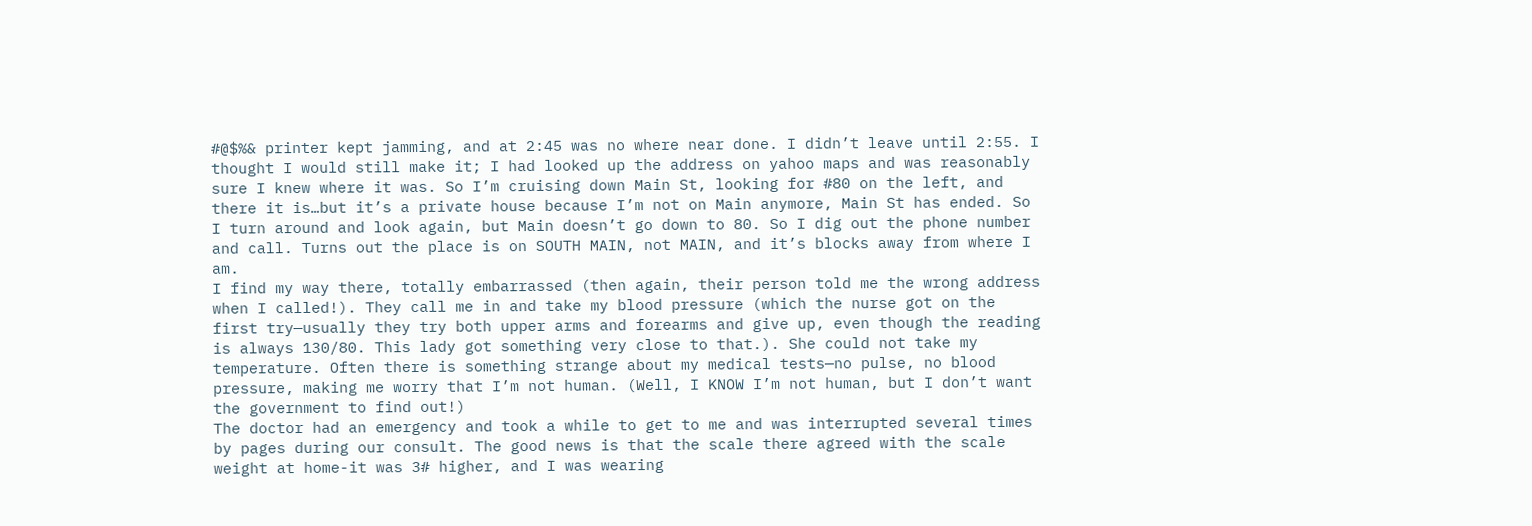#@$%& printer kept jamming, and at 2:45 was no where near done. I didn’t leave until 2:55. I thought I would still make it; I had looked up the address on yahoo maps and was reasonably sure I knew where it was. So I’m cruising down Main St, looking for #80 on the left, and there it is…but it’s a private house because I’m not on Main anymore, Main St has ended. So I turn around and look again, but Main doesn’t go down to 80. So I dig out the phone number and call. Turns out the place is on SOUTH MAIN, not MAIN, and it’s blocks away from where I am.
I find my way there, totally embarrassed (then again, their person told me the wrong address when I called!). They call me in and take my blood pressure (which the nurse got on the first try—usually they try both upper arms and forearms and give up, even though the reading is always 130/80. This lady got something very close to that.). She could not take my temperature. Often there is something strange about my medical tests—no pulse, no blood pressure, making me worry that I’m not human. (Well, I KNOW I’m not human, but I don’t want the government to find out!)
The doctor had an emergency and took a while to get to me and was interrupted several times by pages during our consult. The good news is that the scale there agreed with the scale weight at home-it was 3# higher, and I was wearing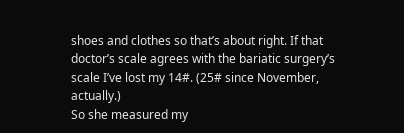shoes and clothes so that’s about right. If that doctor’s scale agrees with the bariatic surgery’s scale I’ve lost my 14#. (25# since November, actually.)
So she measured my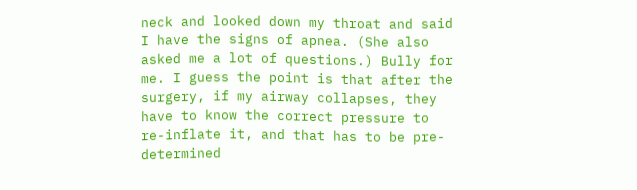neck and looked down my throat and said I have the signs of apnea. (She also asked me a lot of questions.) Bully for me. I guess the point is that after the surgery, if my airway collapses, they have to know the correct pressure to re-inflate it, and that has to be pre-determined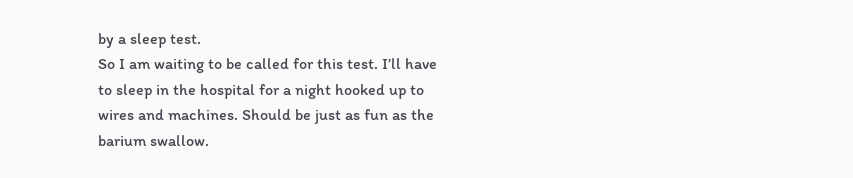by a sleep test.
So I am waiting to be called for this test. I’ll have to sleep in the hospital for a night hooked up to wires and machines. Should be just as fun as the barium swallow.